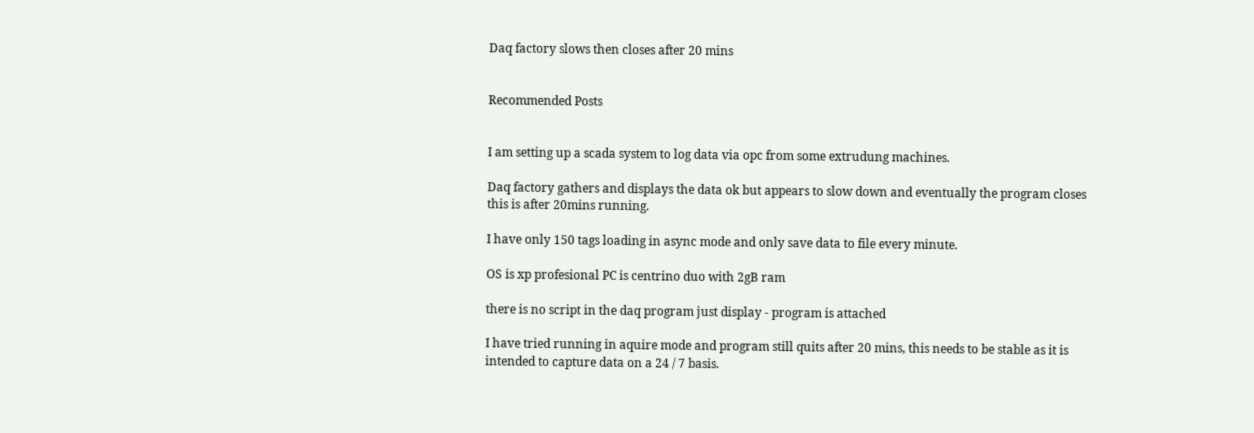Daq factory slows then closes after 20 mins


Recommended Posts


I am setting up a scada system to log data via opc from some extrudung machines.

Daq factory gathers and displays the data ok but appears to slow down and eventually the program closes this is after 20mins running.

I have only 150 tags loading in async mode and only save data to file every minute.

OS is xp profesional PC is centrino duo with 2gB ram

there is no script in the daq program just display - program is attached

I have tried running in aquire mode and program still quits after 20 mins, this needs to be stable as it is intended to capture data on a 24 / 7 basis.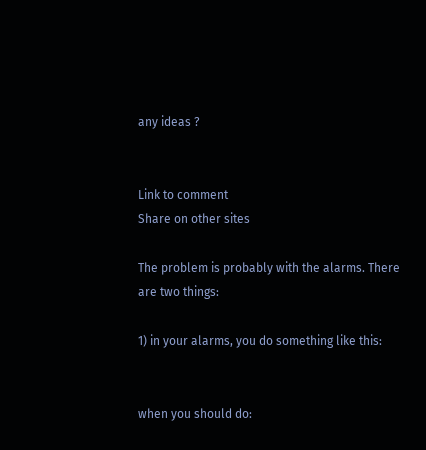any ideas ?


Link to comment
Share on other sites

The problem is probably with the alarms. There are two things:

1) in your alarms, you do something like this:


when you should do: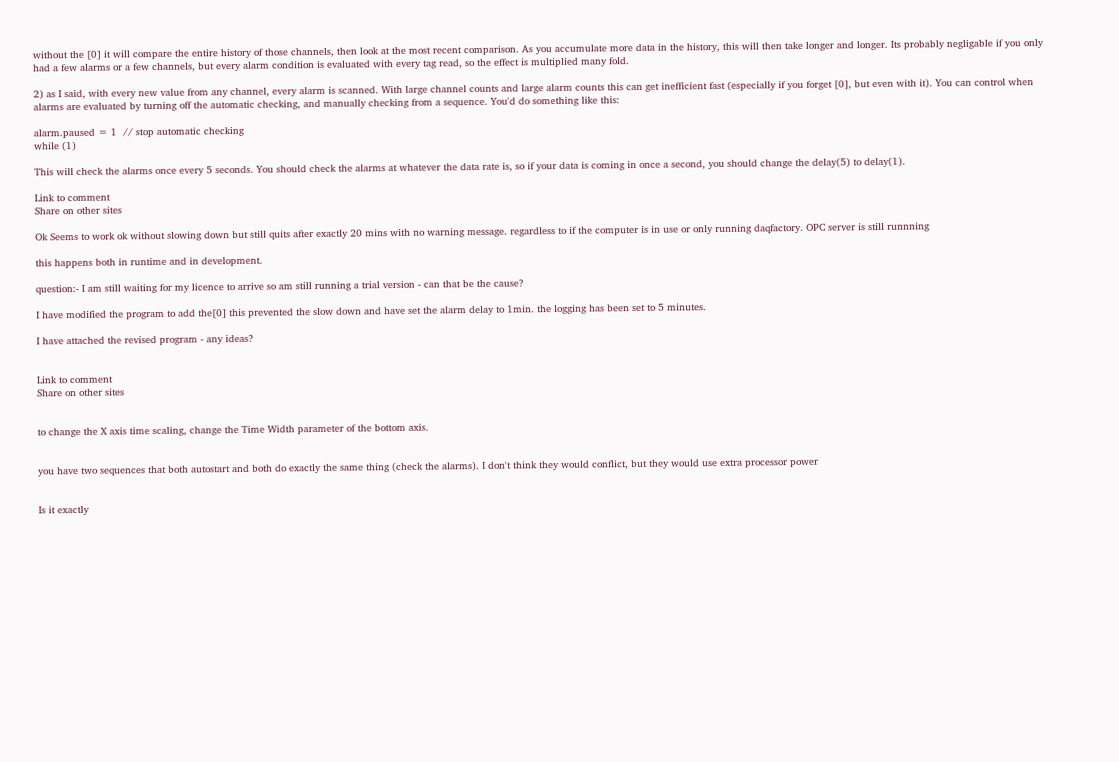without the [0] it will compare the entire history of those channels, then look at the most recent comparison. As you accumulate more data in the history, this will then take longer and longer. Its probably negligable if you only had a few alarms or a few channels, but every alarm condition is evaluated with every tag read, so the effect is multiplied many fold.

2) as I said, with every new value from any channel, every alarm is scanned. With large channel counts and large alarm counts this can get inefficient fast (especially if you forget [0], but even with it). You can control when alarms are evaluated by turning off the automatic checking, and manually checking from a sequence. You'd do something like this:

alarm.paused = 1  // stop automatic checking
while (1)

This will check the alarms once every 5 seconds. You should check the alarms at whatever the data rate is, so if your data is coming in once a second, you should change the delay(5) to delay(1).

Link to comment
Share on other sites

Ok Seems to work ok without slowing down but still quits after exactly 20 mins with no warning message. regardless to if the computer is in use or only running daqfactory. OPC server is still runnning

this happens both in runtime and in development.

question:- I am still waiting for my licence to arrive so am still running a trial version - can that be the cause?

I have modified the program to add the[0] this prevented the slow down and have set the alarm delay to 1min. the logging has been set to 5 minutes.

I have attached the revised program - any ideas?


Link to comment
Share on other sites


to change the X axis time scaling, change the Time Width parameter of the bottom axis.


you have two sequences that both autostart and both do exactly the same thing (check the alarms). I don't think they would conflict, but they would use extra processor power


Is it exactly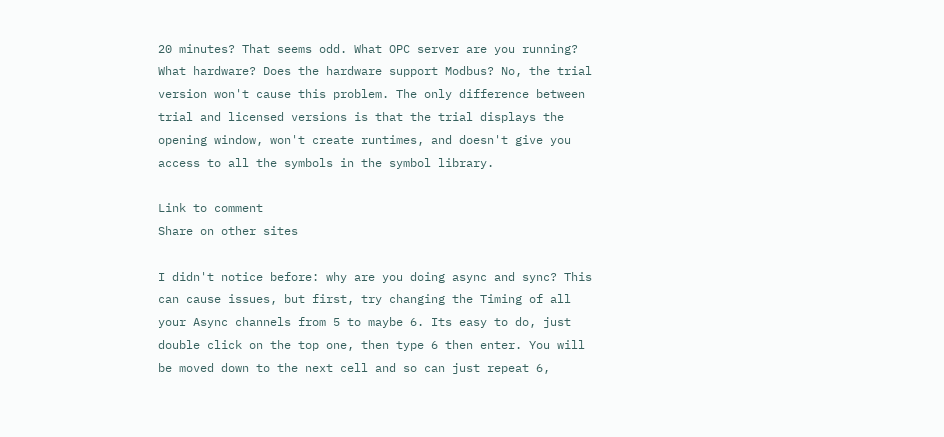20 minutes? That seems odd. What OPC server are you running? What hardware? Does the hardware support Modbus? No, the trial version won't cause this problem. The only difference between trial and licensed versions is that the trial displays the opening window, won't create runtimes, and doesn't give you access to all the symbols in the symbol library.

Link to comment
Share on other sites

I didn't notice before: why are you doing async and sync? This can cause issues, but first, try changing the Timing of all your Async channels from 5 to maybe 6. Its easy to do, just double click on the top one, then type 6 then enter. You will be moved down to the next cell and so can just repeat 6,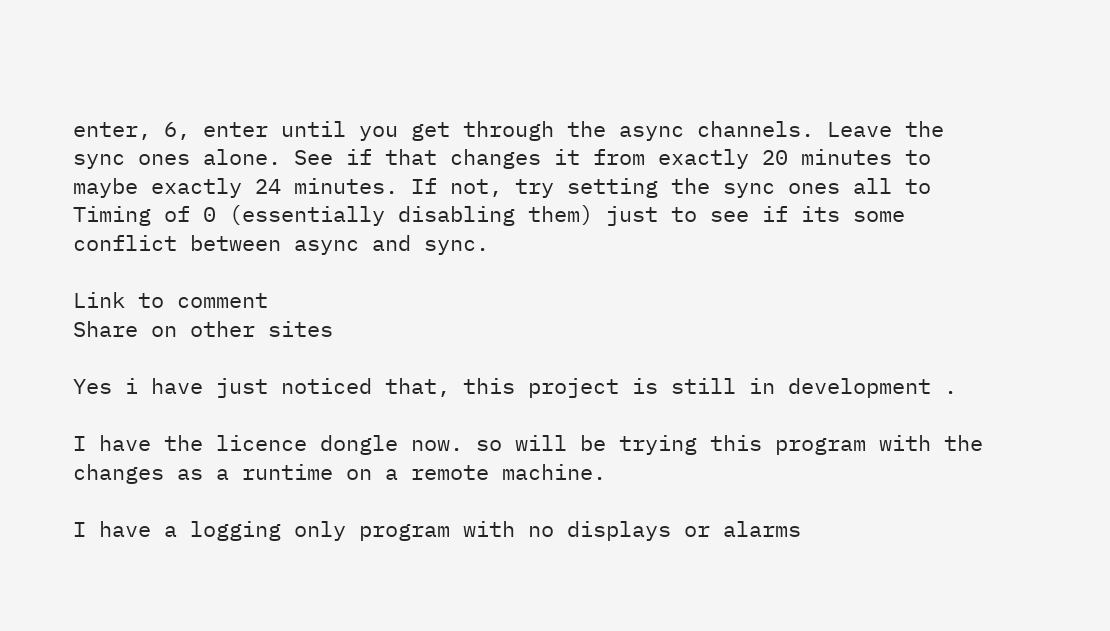enter, 6, enter until you get through the async channels. Leave the sync ones alone. See if that changes it from exactly 20 minutes to maybe exactly 24 minutes. If not, try setting the sync ones all to Timing of 0 (essentially disabling them) just to see if its some conflict between async and sync.

Link to comment
Share on other sites

Yes i have just noticed that, this project is still in development .

I have the licence dongle now. so will be trying this program with the changes as a runtime on a remote machine.

I have a logging only program with no displays or alarms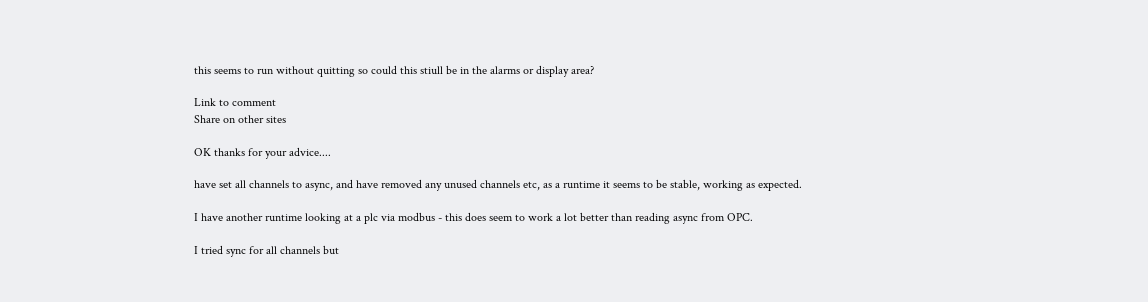this seems to run without quitting so could this stiull be in the alarms or display area?

Link to comment
Share on other sites

OK thanks for your advice....

have set all channels to async, and have removed any unused channels etc, as a runtime it seems to be stable, working as expected.

I have another runtime looking at a plc via modbus - this does seem to work a lot better than reading async from OPC.

I tried sync for all channels but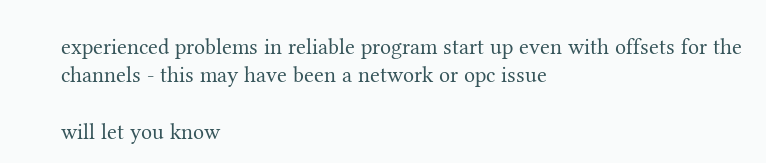experienced problems in reliable program start up even with offsets for the channels - this may have been a network or opc issue

will let you know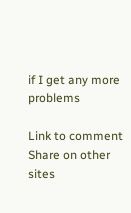if I get any more problems

Link to comment
Share on other sites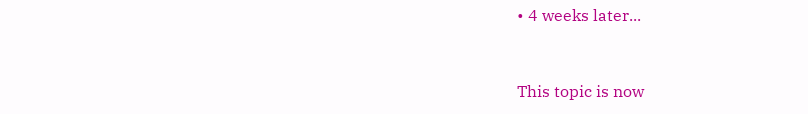• 4 weeks later...


This topic is now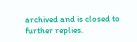archived and is closed to further replies.